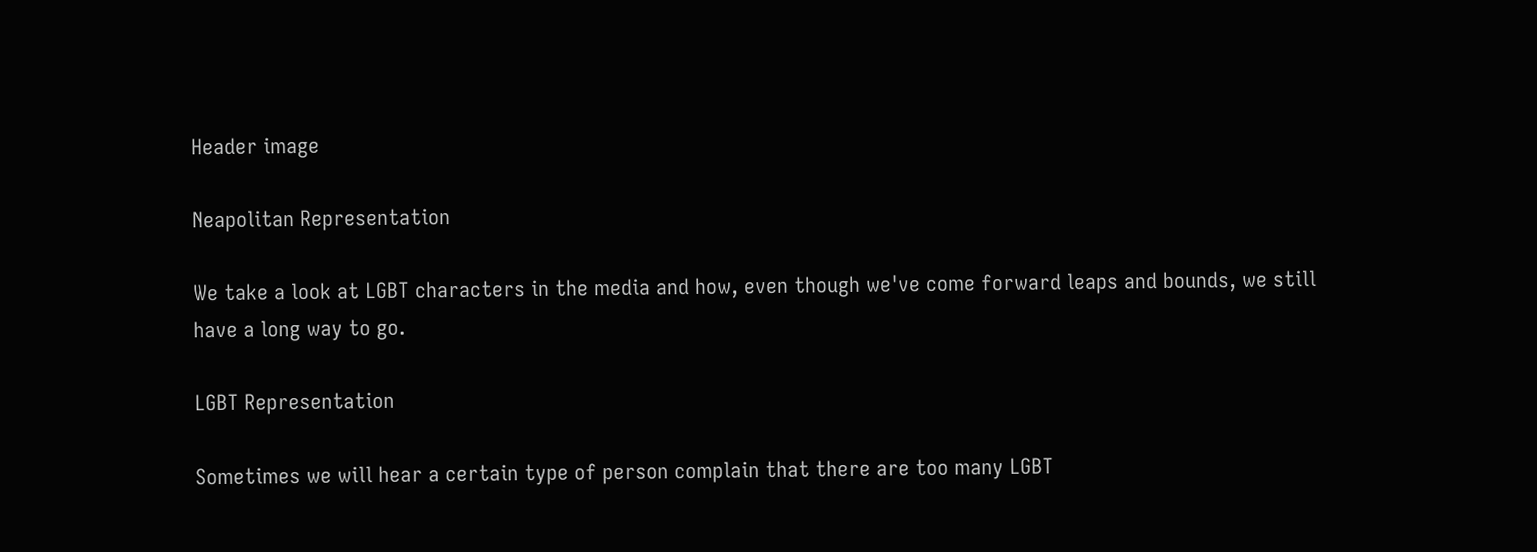Header image

Neapolitan Representation

We take a look at LGBT characters in the media and how, even though we've come forward leaps and bounds, we still have a long way to go.

LGBT Representation

Sometimes we will hear a certain type of person complain that there are too many LGBT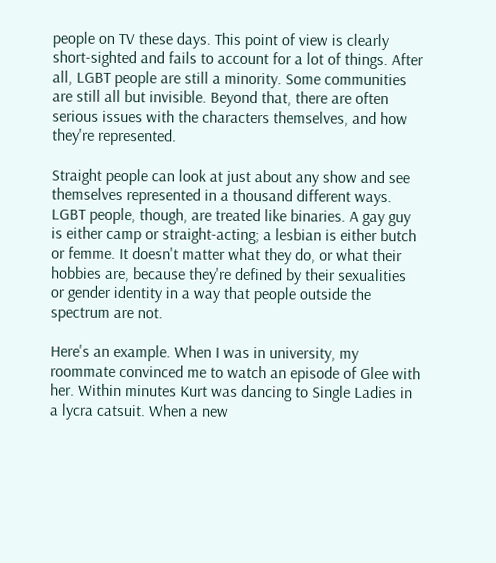people on TV these days. This point of view is clearly short-sighted and fails to account for a lot of things. After all, LGBT people are still a minority. Some communities are still all but invisible. Beyond that, there are often serious issues with the characters themselves, and how they're represented.

Straight people can look at just about any show and see themselves represented in a thousand different ways. LGBT people, though, are treated like binaries. A gay guy is either camp or straight-acting; a lesbian is either butch or femme. It doesn't matter what they do, or what their hobbies are, because they're defined by their sexualities or gender identity in a way that people outside the spectrum are not.

Here's an example. When I was in university, my roommate convinced me to watch an episode of Glee with her. Within minutes Kurt was dancing to Single Ladies in a lycra catsuit. When a new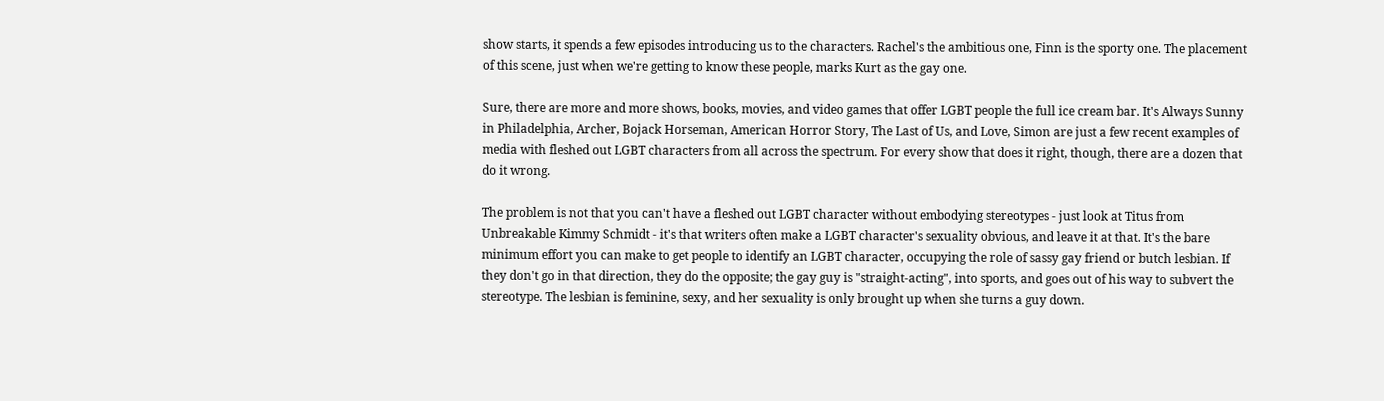show starts, it spends a few episodes introducing us to the characters. Rachel's the ambitious one, Finn is the sporty one. The placement of this scene, just when we're getting to know these people, marks Kurt as the gay one.

Sure, there are more and more shows, books, movies, and video games that offer LGBT people the full ice cream bar. It's Always Sunny in Philadelphia, Archer, Bojack Horseman, American Horror Story, The Last of Us, and Love, Simon are just a few recent examples of media with fleshed out LGBT characters from all across the spectrum. For every show that does it right, though, there are a dozen that do it wrong.

The problem is not that you can't have a fleshed out LGBT character without embodying stereotypes - just look at Titus from Unbreakable Kimmy Schmidt - it's that writers often make a LGBT character's sexuality obvious, and leave it at that. It's the bare minimum effort you can make to get people to identify an LGBT character, occupying the role of sassy gay friend or butch lesbian. If they don't go in that direction, they do the opposite; the gay guy is "straight-acting", into sports, and goes out of his way to subvert the stereotype. The lesbian is feminine, sexy, and her sexuality is only brought up when she turns a guy down.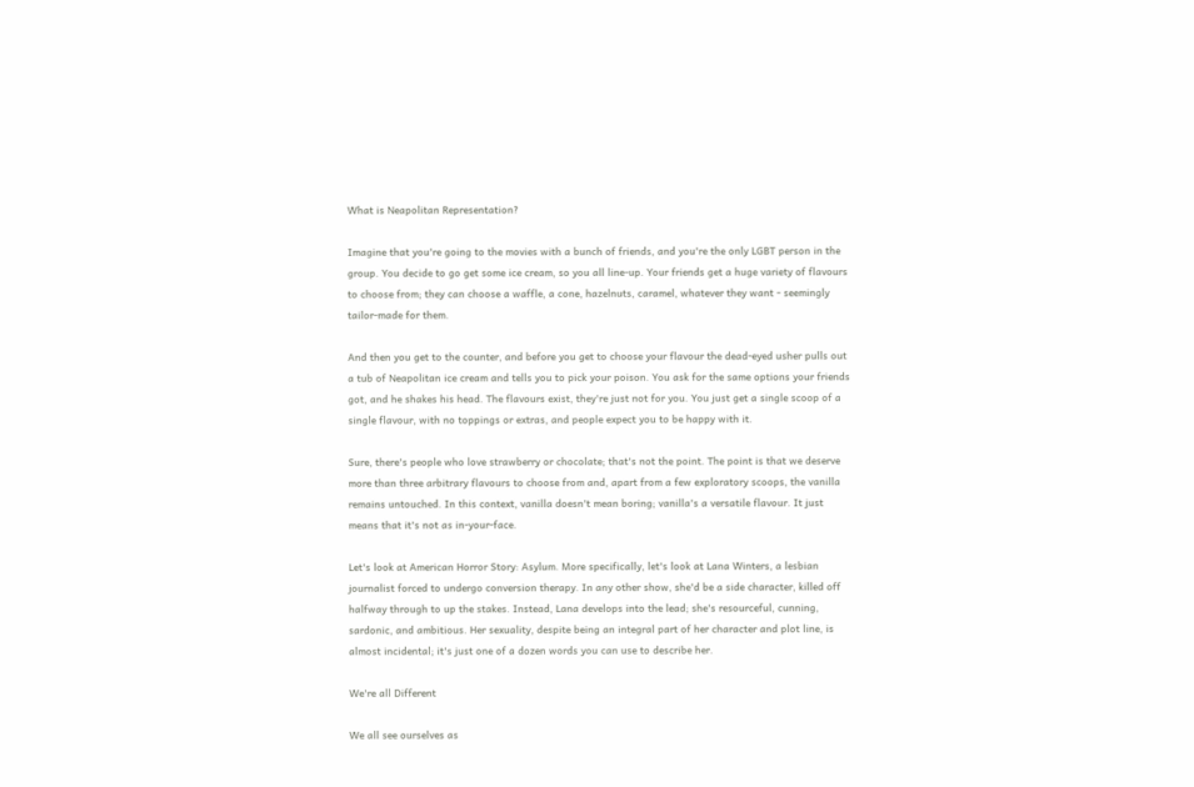What is Neapolitan Representation?

Imagine that you're going to the movies with a bunch of friends, and you're the only LGBT person in the group. You decide to go get some ice cream, so you all line-up. Your friends get a huge variety of flavours to choose from; they can choose a waffle, a cone, hazelnuts, caramel, whatever they want - seemingly tailor-made for them.

And then you get to the counter, and before you get to choose your flavour the dead-eyed usher pulls out a tub of Neapolitan ice cream and tells you to pick your poison. You ask for the same options your friends got, and he shakes his head. The flavours exist, they're just not for you. You just get a single scoop of a single flavour, with no toppings or extras, and people expect you to be happy with it.

Sure, there's people who love strawberry or chocolate; that's not the point. The point is that we deserve more than three arbitrary flavours to choose from and, apart from a few exploratory scoops, the vanilla remains untouched. In this context, vanilla doesn't mean boring; vanilla's a versatile flavour. It just means that it's not as in-your-face.

Let's look at American Horror Story: Asylum. More specifically, let's look at Lana Winters, a lesbian journalist forced to undergo conversion therapy. In any other show, she'd be a side character, killed off halfway through to up the stakes. Instead, Lana develops into the lead; she's resourceful, cunning, sardonic, and ambitious. Her sexuality, despite being an integral part of her character and plot line, is almost incidental; it's just one of a dozen words you can use to describe her.

We're all Different

We all see ourselves as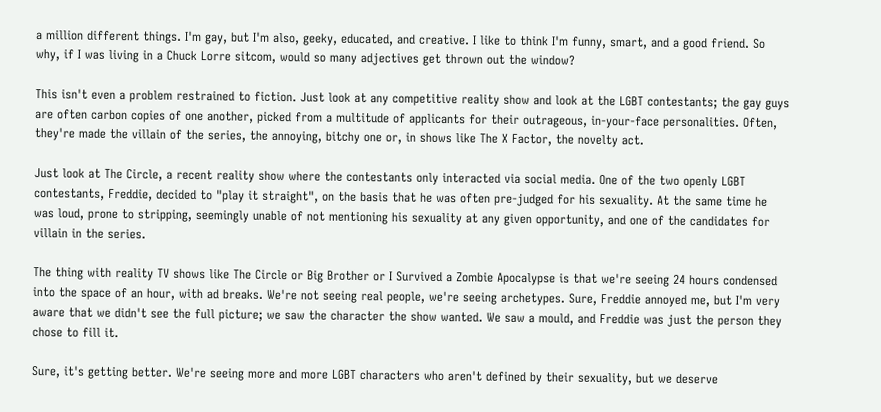a million different things. I'm gay, but I'm also, geeky, educated, and creative. I like to think I'm funny, smart, and a good friend. So why, if I was living in a Chuck Lorre sitcom, would so many adjectives get thrown out the window?

This isn't even a problem restrained to fiction. Just look at any competitive reality show and look at the LGBT contestants; the gay guys are often carbon copies of one another, picked from a multitude of applicants for their outrageous, in-your-face personalities. Often, they're made the villain of the series, the annoying, bitchy one or, in shows like The X Factor, the novelty act.

Just look at The Circle, a recent reality show where the contestants only interacted via social media. One of the two openly LGBT contestants, Freddie, decided to "play it straight", on the basis that he was often pre-judged for his sexuality. At the same time he was loud, prone to stripping, seemingly unable of not mentioning his sexuality at any given opportunity, and one of the candidates for villain in the series.

The thing with reality TV shows like The Circle or Big Brother or I Survived a Zombie Apocalypse is that we're seeing 24 hours condensed into the space of an hour, with ad breaks. We're not seeing real people, we're seeing archetypes. Sure, Freddie annoyed me, but I'm very aware that we didn't see the full picture; we saw the character the show wanted. We saw a mould, and Freddie was just the person they chose to fill it.

Sure, it's getting better. We're seeing more and more LGBT characters who aren't defined by their sexuality, but we deserve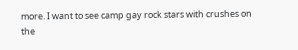more. I want to see camp gay rock stars with crushes on the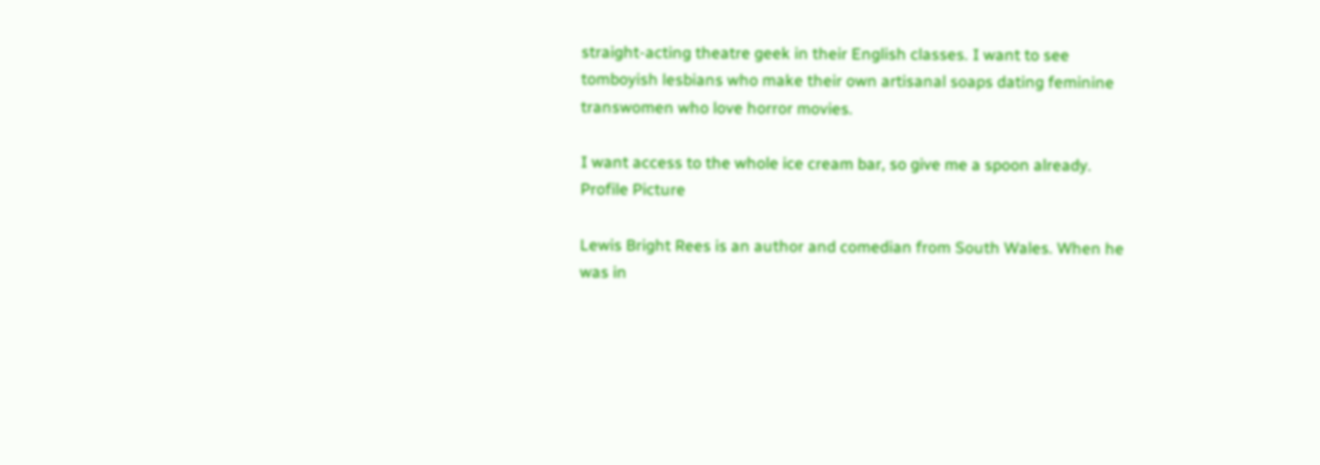straight-acting theatre geek in their English classes. I want to see tomboyish lesbians who make their own artisanal soaps dating feminine transwomen who love horror movies.

I want access to the whole ice cream bar, so give me a spoon already.
Profile Picture

Lewis Bright Rees is an author and comedian from South Wales. When he was in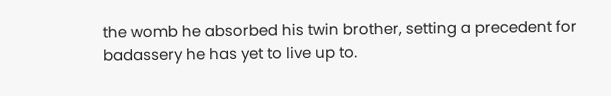the womb he absorbed his twin brother, setting a precedent for badassery he has yet to live up to.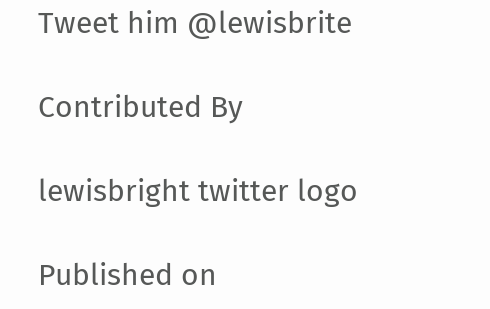Tweet him @lewisbrite

Contributed By

lewisbright twitter logo

Published on